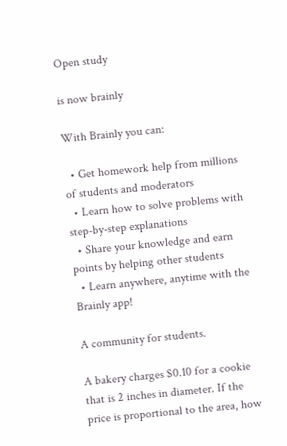Open study

is now brainly

With Brainly you can:

  • Get homework help from millions of students and moderators
  • Learn how to solve problems with step-by-step explanations
  • Share your knowledge and earn points by helping other students
  • Learn anywhere, anytime with the Brainly app!

A community for students.

A bakery charges $0.10 for a cookie that is 2 inches in diameter. If the price is proportional to the area, how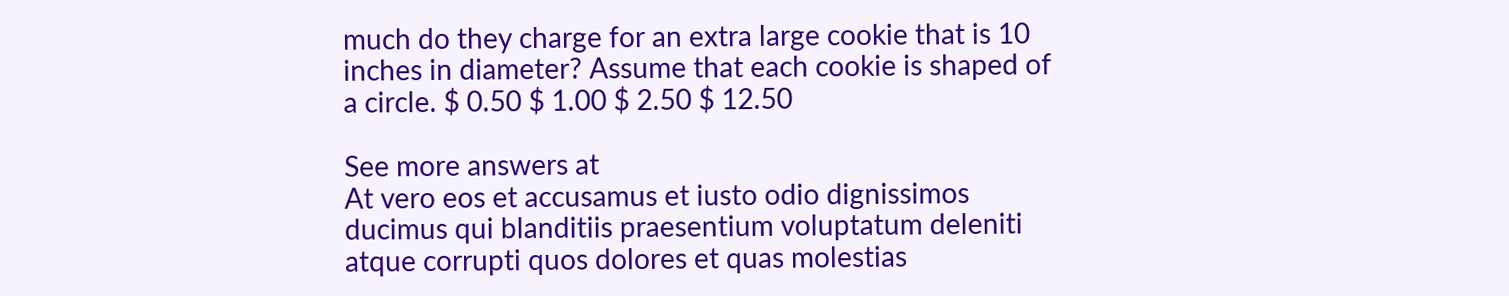much do they charge for an extra large cookie that is 10 inches in diameter? Assume that each cookie is shaped of a circle. $ 0.50 $ 1.00 $ 2.50 $ 12.50

See more answers at
At vero eos et accusamus et iusto odio dignissimos ducimus qui blanditiis praesentium voluptatum deleniti atque corrupti quos dolores et quas molestias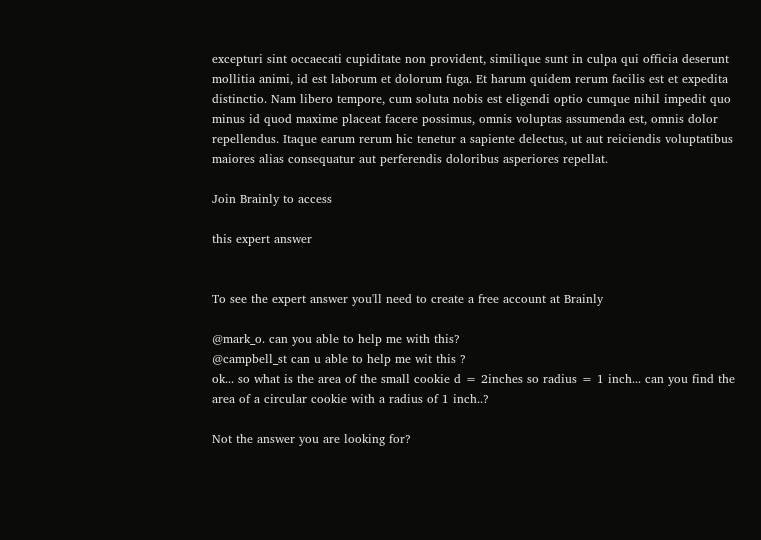excepturi sint occaecati cupiditate non provident, similique sunt in culpa qui officia deserunt mollitia animi, id est laborum et dolorum fuga. Et harum quidem rerum facilis est et expedita distinctio. Nam libero tempore, cum soluta nobis est eligendi optio cumque nihil impedit quo minus id quod maxime placeat facere possimus, omnis voluptas assumenda est, omnis dolor repellendus. Itaque earum rerum hic tenetur a sapiente delectus, ut aut reiciendis voluptatibus maiores alias consequatur aut perferendis doloribus asperiores repellat.

Join Brainly to access

this expert answer


To see the expert answer you'll need to create a free account at Brainly

@mark_o. can you able to help me with this?
@campbell_st can u able to help me wit this ?
ok... so what is the area of the small cookie d = 2inches so radius = 1 inch... can you find the area of a circular cookie with a radius of 1 inch..?

Not the answer you are looking for?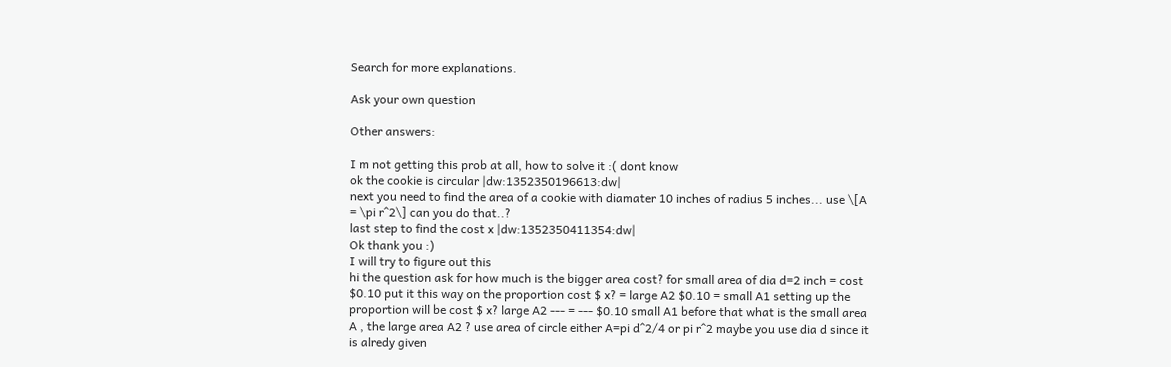Search for more explanations.

Ask your own question

Other answers:

I m not getting this prob at all, how to solve it :( dont know
ok the cookie is circular |dw:1352350196613:dw|
next you need to find the area of a cookie with diamater 10 inches of radius 5 inches... use \[A = \pi r^2\] can you do that..?
last step to find the cost x |dw:1352350411354:dw|
Ok thank you :)
I will try to figure out this
hi the question ask for how much is the bigger area cost? for small area of dia d=2 inch = cost $0.10 put it this way on the proportion cost $ x? = large A2 $0.10 = small A1 setting up the proportion will be cost $ x? large A2 --- = --- $0.10 small A1 before that what is the small area A , the large area A2 ? use area of circle either A=pi d^2/4 or pi r^2 maybe you use dia d since it is alredy given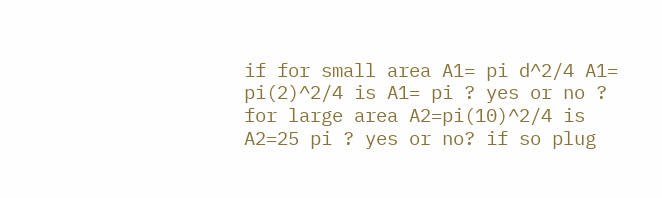if for small area A1= pi d^2/4 A1= pi(2)^2/4 is A1= pi ? yes or no ? for large area A2=pi(10)^2/4 is A2=25 pi ? yes or no? if so plug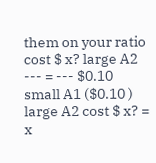them on your ratio cost $ x? large A2 --- = --- $0.10 small A1 ($0.10 ) large A2 cost $ x? = x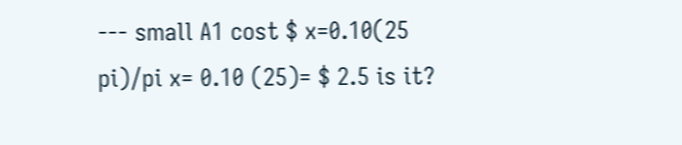--- small A1 cost $ x=0.10(25 pi)/pi x= 0.10 (25)= $ 2.5 is it?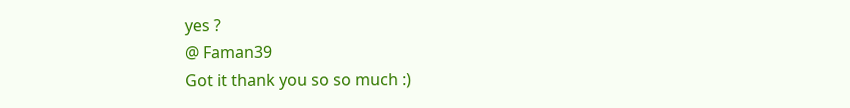yes ?
@ Faman39
Got it thank you so so much :)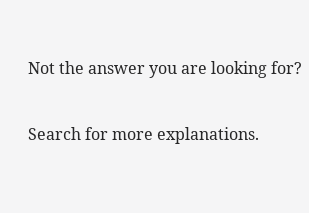Not the answer you are looking for?

Search for more explanations.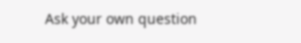Ask your own question